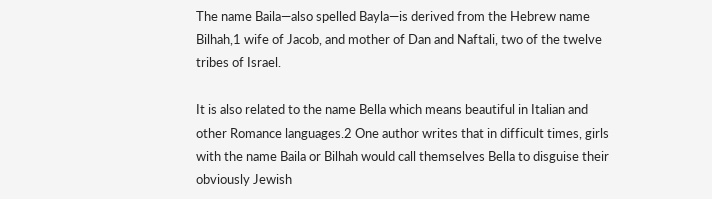The name Baila—also spelled Bayla—is derived from the Hebrew name Bilhah,1 wife of Jacob, and mother of Dan and Naftali, two of the twelve tribes of Israel.

It is also related to the name Bella which means beautiful in Italian and other Romance languages.2 One author writes that in difficult times, girls with the name Baila or Bilhah would call themselves Bella to disguise their obviously Jewish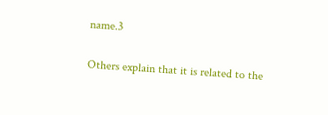name.3

Others explain that it is related to the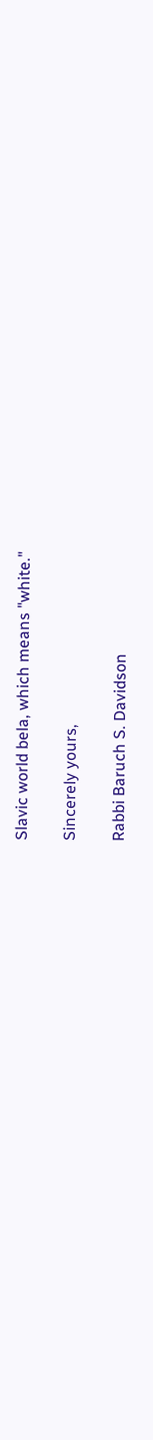Slavic world bela, which means "white."

Sincerely yours,

Rabbi Baruch S. Davidson